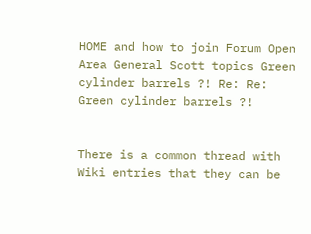HOME and how to join Forum Open Area General Scott topics Green cylinder barrels ?! Re: Re: Green cylinder barrels ?!


There is a common thread with Wiki entries that they can be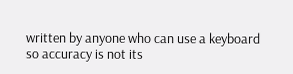written by anyone who can use a keyboard so accuracy is not its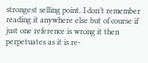strongest selling point. I don’t remember reading it anywhere else but of course if just one reference is wrong it then perpetuates as it is re-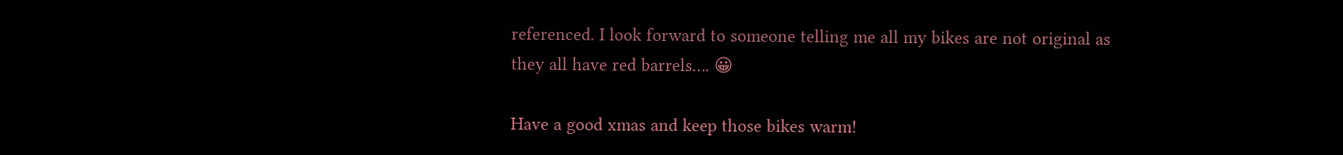referenced. I look forward to someone telling me all my bikes are not original as they all have red barrels…. 😀

Have a good xmas and keep those bikes warm!